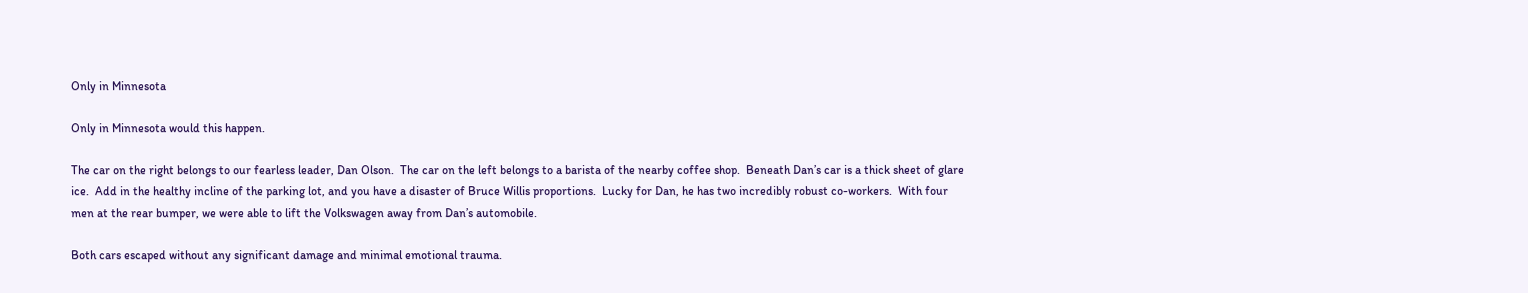Only in Minnesota

Only in Minnesota would this happen.

The car on the right belongs to our fearless leader, Dan Olson.  The car on the left belongs to a barista of the nearby coffee shop.  Beneath Dan’s car is a thick sheet of glare ice.  Add in the healthy incline of the parking lot, and you have a disaster of Bruce Willis proportions.  Lucky for Dan, he has two incredibly robust co-workers.  With four men at the rear bumper, we were able to lift the Volkswagen away from Dan’s automobile.

Both cars escaped without any significant damage and minimal emotional trauma.